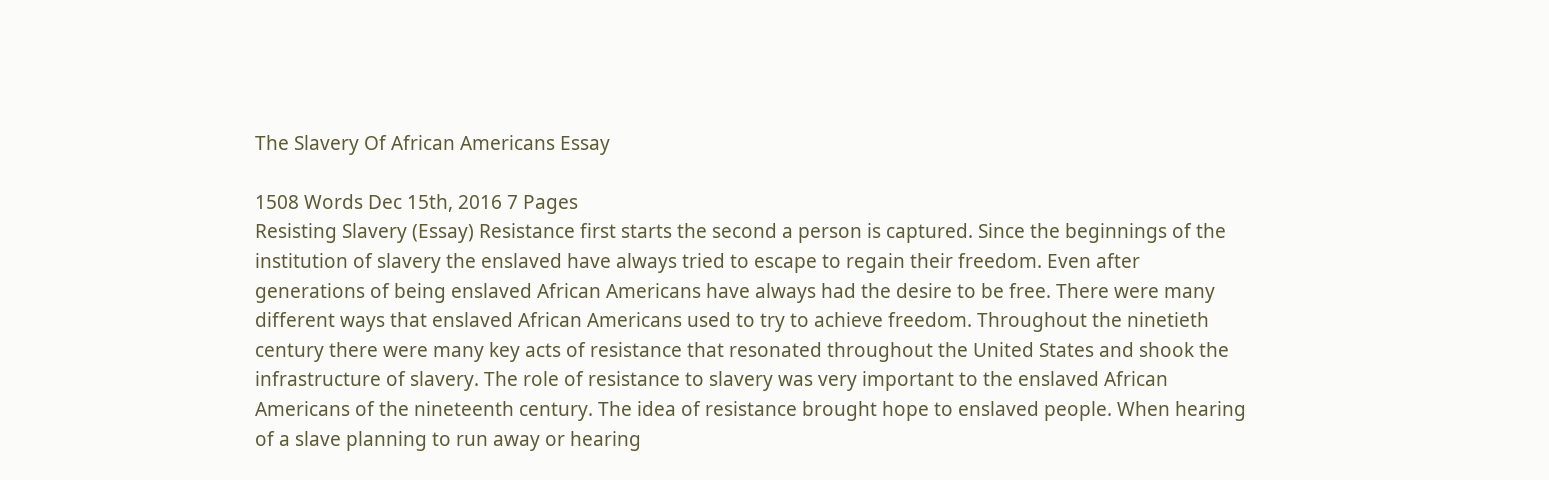The Slavery Of African Americans Essay

1508 Words Dec 15th, 2016 7 Pages
Resisting Slavery (Essay) Resistance first starts the second a person is captured. Since the beginnings of the institution of slavery the enslaved have always tried to escape to regain their freedom. Even after generations of being enslaved African Americans have always had the desire to be free. There were many different ways that enslaved African Americans used to try to achieve freedom. Throughout the ninetieth century there were many key acts of resistance that resonated throughout the United States and shook the infrastructure of slavery. The role of resistance to slavery was very important to the enslaved African Americans of the nineteenth century. The idea of resistance brought hope to enslaved people. When hearing of a slave planning to run away or hearing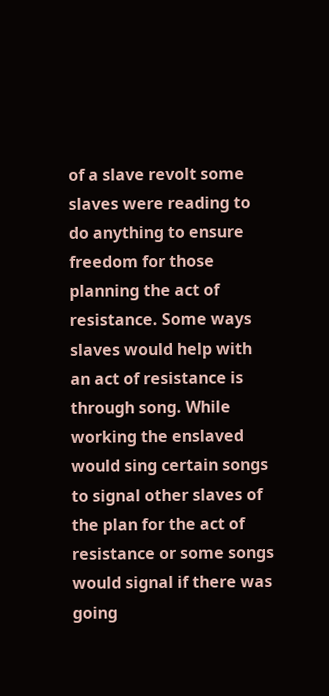of a slave revolt some slaves were reading to do anything to ensure freedom for those planning the act of resistance. Some ways slaves would help with an act of resistance is through song. While working the enslaved would sing certain songs to signal other slaves of the plan for the act of resistance or some songs would signal if there was going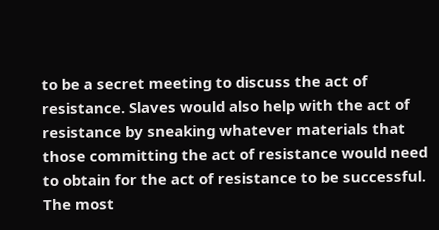to be a secret meeting to discuss the act of resistance. Slaves would also help with the act of resistance by sneaking whatever materials that those committing the act of resistance would need to obtain for the act of resistance to be successful. The most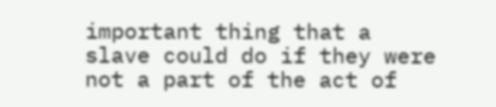important thing that a slave could do if they were not a part of the act of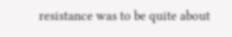resistance was to be quite about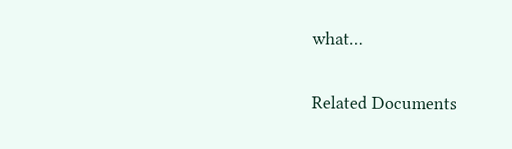what…

Related Documents